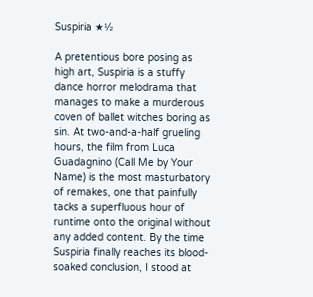Suspiria ★½

A pretentious bore posing as high art, Suspiria is a stuffy dance horror melodrama that manages to make a murderous coven of ballet witches boring as sin. At two-and-a-half grueling hours, the film from Luca Guadagnino (Call Me by Your Name) is the most masturbatory of remakes, one that painfully tacks a superfluous hour of runtime onto the original without any added content. By the time Suspiria finally reaches its blood-soaked conclusion, I stood at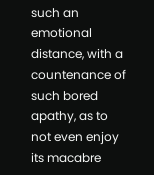such an emotional distance, with a countenance of such bored apathy, as to not even enjoy its macabre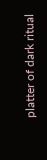platter of dark ritual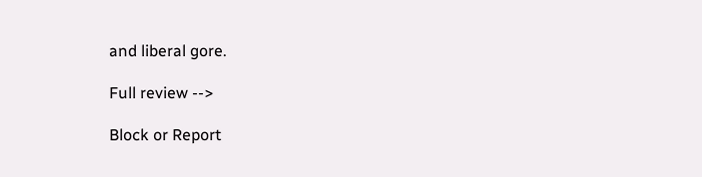and liberal gore.

Full review -->

Block or Report